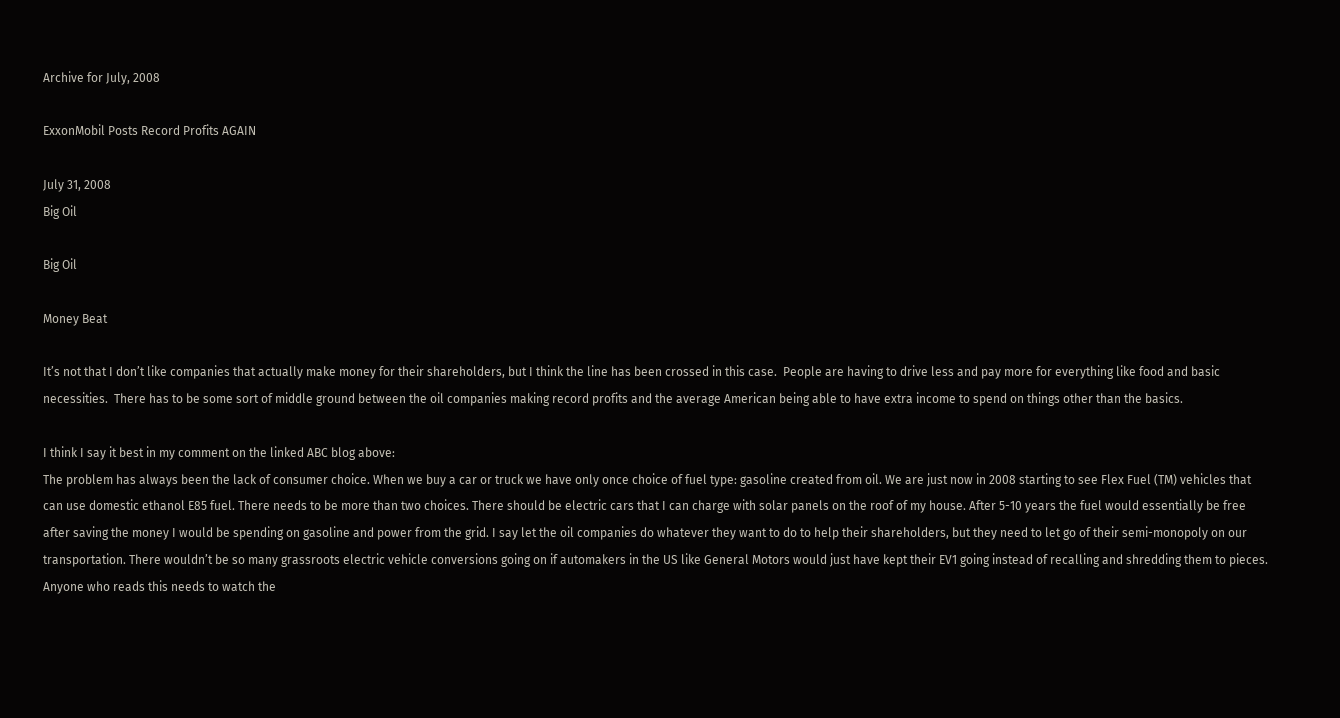Archive for July, 2008

ExxonMobil Posts Record Profits AGAIN

July 31, 2008
Big Oil

Big Oil

Money Beat

It’s not that I don’t like companies that actually make money for their shareholders, but I think the line has been crossed in this case.  People are having to drive less and pay more for everything like food and basic necessities.  There has to be some sort of middle ground between the oil companies making record profits and the average American being able to have extra income to spend on things other than the basics.

I think I say it best in my comment on the linked ABC blog above:
The problem has always been the lack of consumer choice. When we buy a car or truck we have only once choice of fuel type: gasoline created from oil. We are just now in 2008 starting to see Flex Fuel (TM) vehicles that can use domestic ethanol E85 fuel. There needs to be more than two choices. There should be electric cars that I can charge with solar panels on the roof of my house. After 5-10 years the fuel would essentially be free after saving the money I would be spending on gasoline and power from the grid. I say let the oil companies do whatever they want to do to help their shareholders, but they need to let go of their semi-monopoly on our transportation. There wouldn’t be so many grassroots electric vehicle conversions going on if automakers in the US like General Motors would just have kept their EV1 going instead of recalling and shredding them to pieces. Anyone who reads this needs to watch the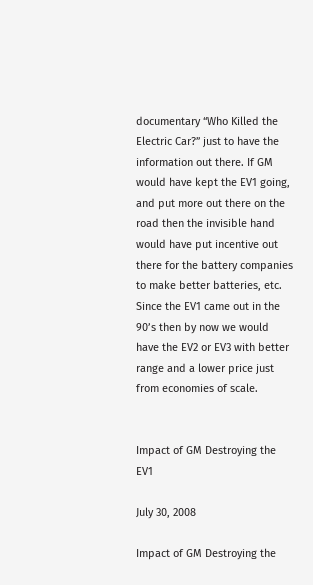documentary “Who Killed the Electric Car?” just to have the information out there. If GM would have kept the EV1 going, and put more out there on the road then the invisible hand would have put incentive out there for the battery companies to make better batteries, etc. Since the EV1 came out in the 90’s then by now we would have the EV2 or EV3 with better range and a lower price just from economies of scale.


Impact of GM Destroying the EV1

July 30, 2008

Impact of GM Destroying the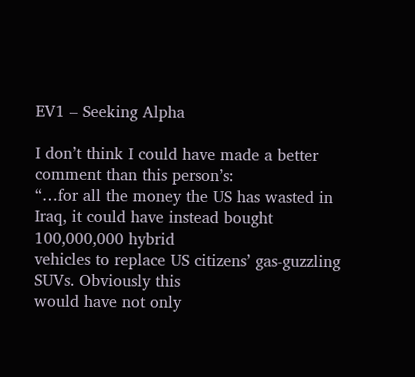EV1 – Seeking Alpha

I don’t think I could have made a better comment than this person’s:
“…for all the money the US has wasted in Iraq, it could have instead bought 100,000,000 hybrid
vehicles to replace US citizens’ gas-guzzling SUVs. Obviously this
would have not only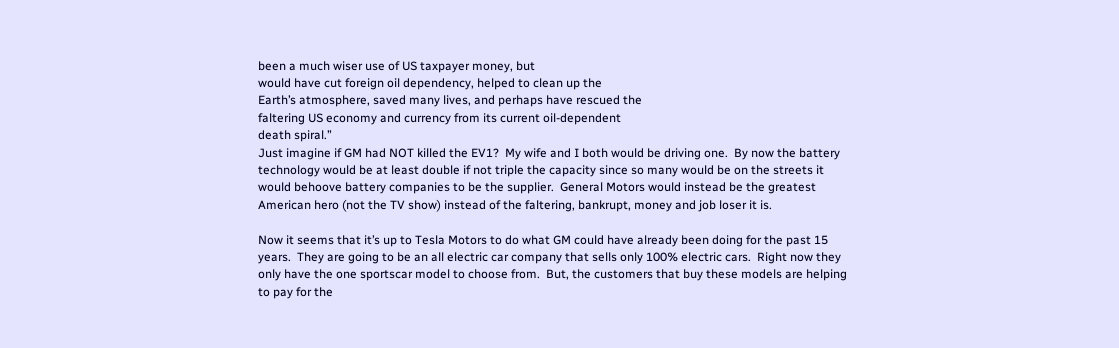been a much wiser use of US taxpayer money, but
would have cut foreign oil dependency, helped to clean up the
Earth’s atmosphere, saved many lives, and perhaps have rescued the
faltering US economy and currency from its current oil-dependent
death spiral.”
Just imagine if GM had NOT killed the EV1?  My wife and I both would be driving one.  By now the battery technology would be at least double if not triple the capacity since so many would be on the streets it would behoove battery companies to be the supplier.  General Motors would instead be the greatest American hero (not the TV show) instead of the faltering, bankrupt, money and job loser it is.

Now it seems that it’s up to Tesla Motors to do what GM could have already been doing for the past 15 years.  They are going to be an all electric car company that sells only 100% electric cars.  Right now they only have the one sportscar model to choose from.  But, the customers that buy these models are helping to pay for the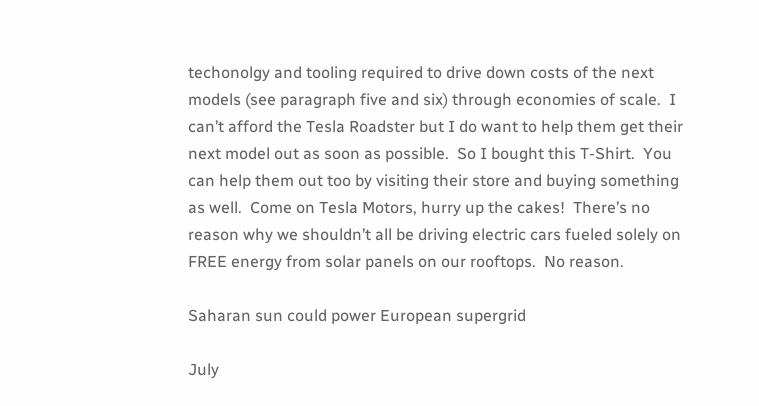techonolgy and tooling required to drive down costs of the next models (see paragraph five and six) through economies of scale.  I can’t afford the Tesla Roadster but I do want to help them get their next model out as soon as possible.  So I bought this T-Shirt.  You can help them out too by visiting their store and buying something as well.  Come on Tesla Motors, hurry up the cakes!  There’s no reason why we shouldn’t all be driving electric cars fueled solely on FREE energy from solar panels on our rooftops.  No reason.

Saharan sun could power European supergrid

July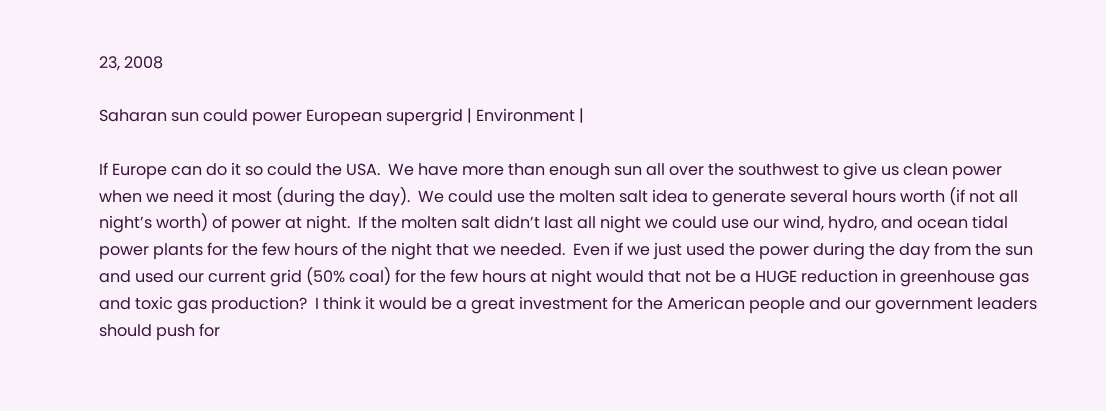23, 2008

Saharan sun could power European supergrid | Environment |

If Europe can do it so could the USA.  We have more than enough sun all over the southwest to give us clean power when we need it most (during the day).  We could use the molten salt idea to generate several hours worth (if not all night’s worth) of power at night.  If the molten salt didn’t last all night we could use our wind, hydro, and ocean tidal power plants for the few hours of the night that we needed.  Even if we just used the power during the day from the sun and used our current grid (50% coal) for the few hours at night would that not be a HUGE reduction in greenhouse gas and toxic gas production?  I think it would be a great investment for the American people and our government leaders should push for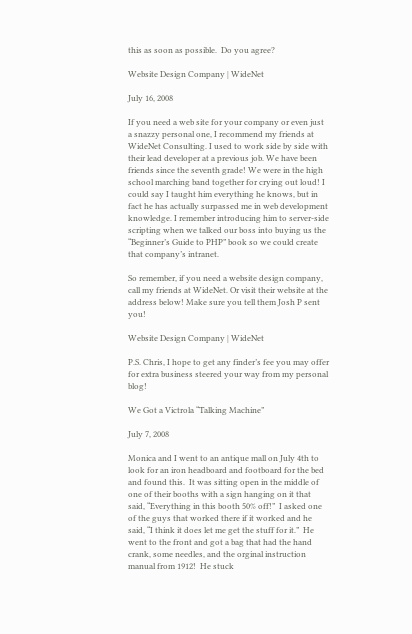this as soon as possible.  Do you agree?

Website Design Company | WideNet

July 16, 2008

If you need a web site for your company or even just a snazzy personal one, I recommend my friends at WideNet Consulting. I used to work side by side with their lead developer at a previous job. We have been friends since the seventh grade! We were in the high school marching band together for crying out loud! I could say I taught him everything he knows, but in fact he has actually surpassed me in web development knowledge. I remember introducing him to server-side scripting when we talked our boss into buying us the “Beginner’s Guide to PHP” book so we could create that company’s intranet.

So remember, if you need a website design company, call my friends at WideNet. Or visit their website at the address below! Make sure you tell them Josh P sent you!

Website Design Company | WideNet

P.S. Chris, I hope to get any finder’s fee you may offer for extra business steered your way from my personal blog!

We Got a Victrola “Talking Machine”

July 7, 2008

Monica and I went to an antique mall on July 4th to look for an iron headboard and footboard for the bed and found this.  It was sitting open in the middle of one of their booths with a sign hanging on it that said, “Everything in this booth 50% off!”  I asked one of the guys that worked there if it worked and he said, “I think it does let me get the stuff for it.”  He went to the front and got a bag that had the hand crank, some needles, and the orginal instruction manual from 1912!  He stuck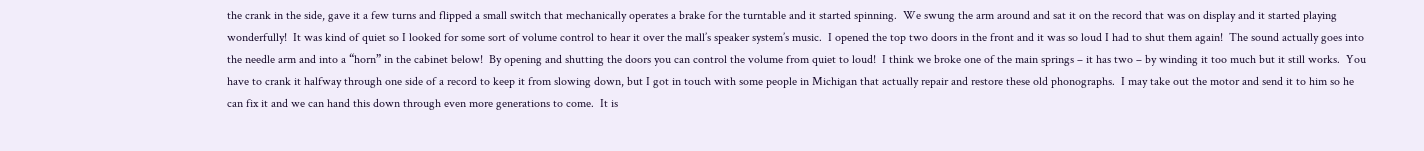the crank in the side, gave it a few turns and flipped a small switch that mechanically operates a brake for the turntable and it started spinning.  We swung the arm around and sat it on the record that was on display and it started playing wonderfully!  It was kind of quiet so I looked for some sort of volume control to hear it over the mall’s speaker system’s music.  I opened the top two doors in the front and it was so loud I had to shut them again!  The sound actually goes into the needle arm and into a “horn” in the cabinet below!  By opening and shutting the doors you can control the volume from quiet to loud!  I think we broke one of the main springs – it has two – by winding it too much but it still works.  You have to crank it halfway through one side of a record to keep it from slowing down, but I got in touch with some people in Michigan that actually repair and restore these old phonographs.  I may take out the motor and send it to him so he can fix it and we can hand this down through even more generations to come.  It is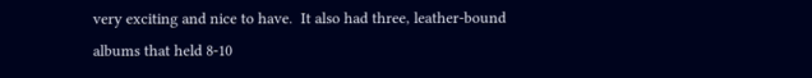very exciting and nice to have.  It also had three, leather-bound albums that held 8-10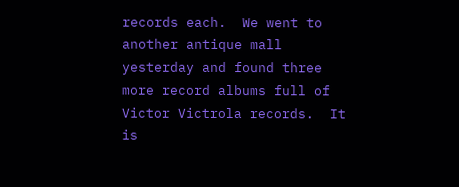records each.  We went to another antique mall yesterday and found three more record albums full of Victor Victrola records.  It is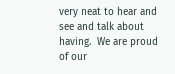very neat to hear and see and talk about having.  We are proud of our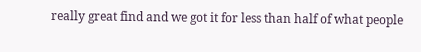really great find and we got it for less than half of what people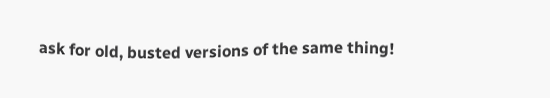ask for old, busted versions of the same thing!